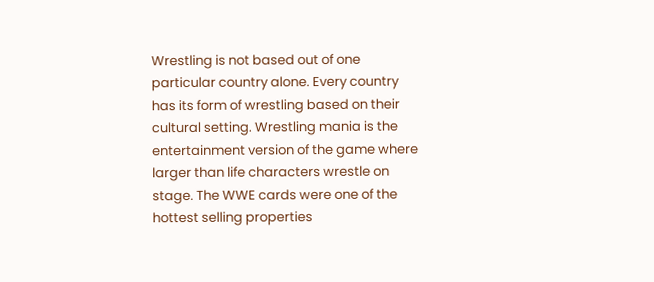Wrestling is not based out of one particular country alone. Every country has its form of wrestling based on their cultural setting. Wrestling mania is the entertainment version of the game where larger than life characters wrestle on stage. The WWE cards were one of the hottest selling properties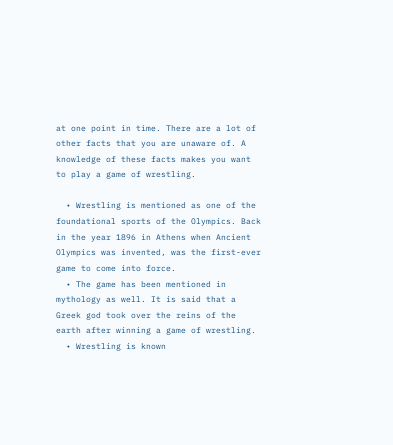at one point in time. There are a lot of other facts that you are unaware of. A knowledge of these facts makes you want to play a game of wrestling.

  • Wrestling is mentioned as one of the foundational sports of the Olympics. Back in the year 1896 in Athens when Ancient Olympics was invented, was the first-ever game to come into force.
  • The game has been mentioned in mythology as well. It is said that a Greek god took over the reins of the earth after winning a game of wrestling.
  • Wrestling is known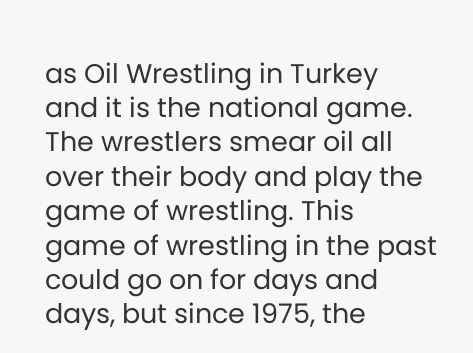as Oil Wrestling in Turkey and it is the national game. The wrestlers smear oil all over their body and play the game of wrestling. This game of wrestling in the past could go on for days and days, but since 1975, the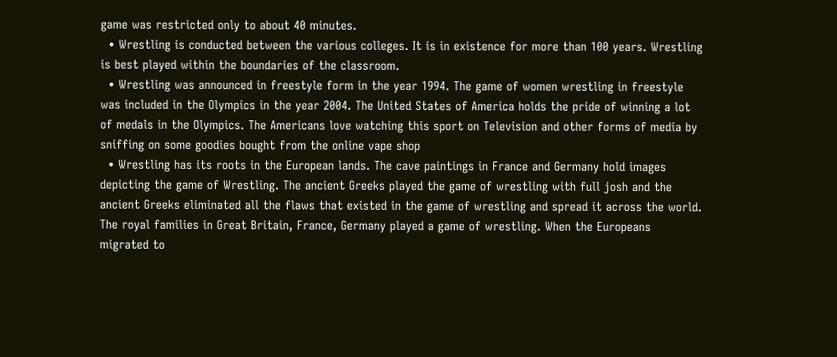game was restricted only to about 40 minutes.
  • Wrestling is conducted between the various colleges. It is in existence for more than 100 years. Wrestling is best played within the boundaries of the classroom.
  • Wrestling was announced in freestyle form in the year 1994. The game of women wrestling in freestyle was included in the Olympics in the year 2004. The United States of America holds the pride of winning a lot of medals in the Olympics. The Americans love watching this sport on Television and other forms of media by sniffing on some goodies bought from the online vape shop
  • Wrestling has its roots in the European lands. The cave paintings in France and Germany hold images depicting the game of Wrestling. The ancient Greeks played the game of wrestling with full josh and the ancient Greeks eliminated all the flaws that existed in the game of wrestling and spread it across the world. The royal families in Great Britain, France, Germany played a game of wrestling. When the Europeans migrated to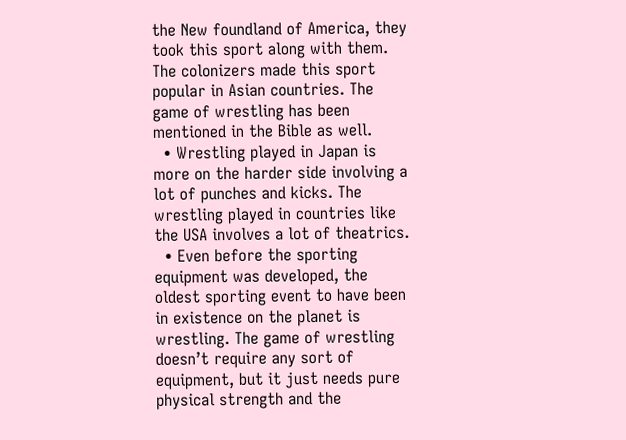the New foundland of America, they took this sport along with them. The colonizers made this sport popular in Asian countries. The game of wrestling has been mentioned in the Bible as well.
  • Wrestling played in Japan is more on the harder side involving a lot of punches and kicks. The wrestling played in countries like the USA involves a lot of theatrics.
  • Even before the sporting equipment was developed, the oldest sporting event to have been in existence on the planet is wrestling. The game of wrestling doesn’t require any sort of equipment, but it just needs pure physical strength and the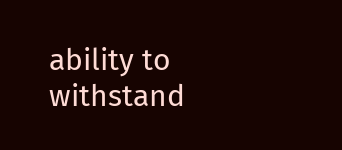ability to withstand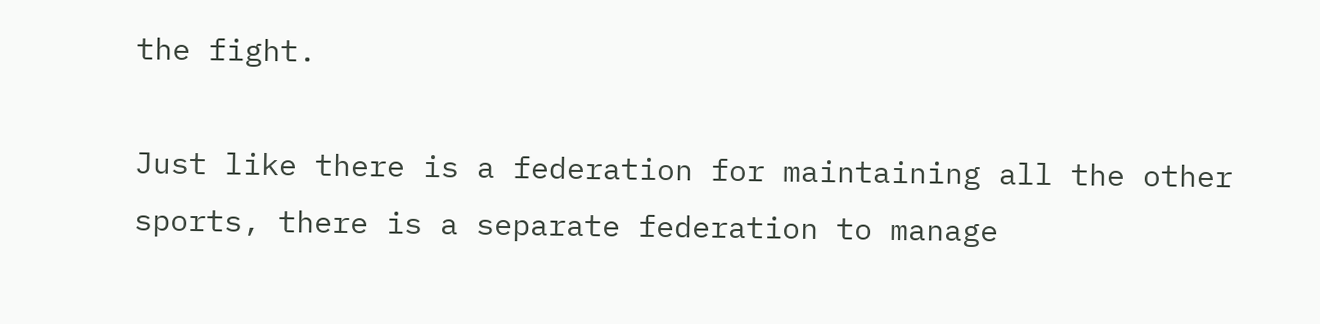the fight.

Just like there is a federation for maintaining all the other sports, there is a separate federation to manage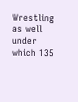Wrestling as well under which 135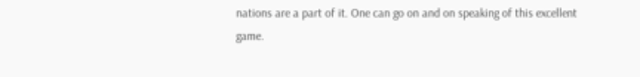nations are a part of it. One can go on and on speaking of this excellent game.